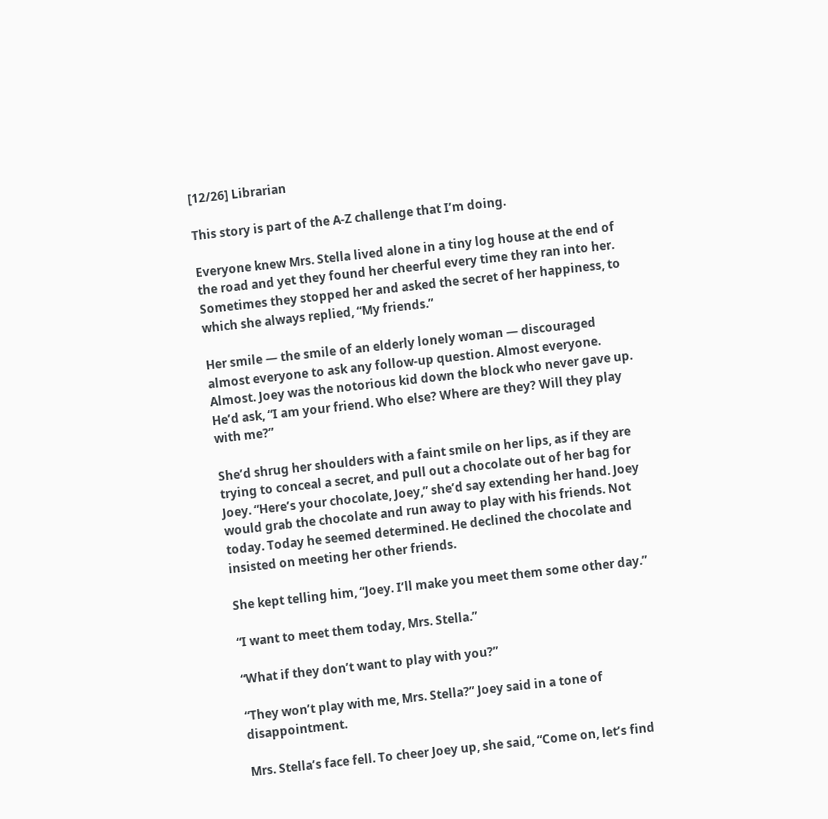[12/26] Librarian

This story is part of the A-Z challenge that I’m doing.

Everyone knew Mrs. Stella lived alone in a tiny log house at the end of the road and yet they found her cheerful every time they ran into her. Sometimes they stopped her and asked the secret of her happiness, to which she always replied, “My friends.”

Her smile — the smile of an elderly lonely woman — discouraged almost everyone to ask any follow-up question. Almost everyone. Almost. Joey was the notorious kid down the block who never gave up. He’d ask, “I am your friend. Who else? Where are they? Will they play with me?”

She’d shrug her shoulders with a faint smile on her lips, as if they are trying to conceal a secret, and pull out a chocolate out of her bag for Joey. “Here’s your chocolate, Joey,” she’d say extending her hand. Joey would grab the chocolate and run away to play with his friends. Not today. Today he seemed determined. He declined the chocolate and insisted on meeting her other friends.

She kept telling him, “Joey. I’ll make you meet them some other day.”

“I want to meet them today, Mrs. Stella.”

“What if they don’t want to play with you?”

“They won’t play with me, Mrs. Stella?” Joey said in a tone of disappointment.

Mrs. Stella’s face fell. To cheer Joey up, she said, “Come on, let’s find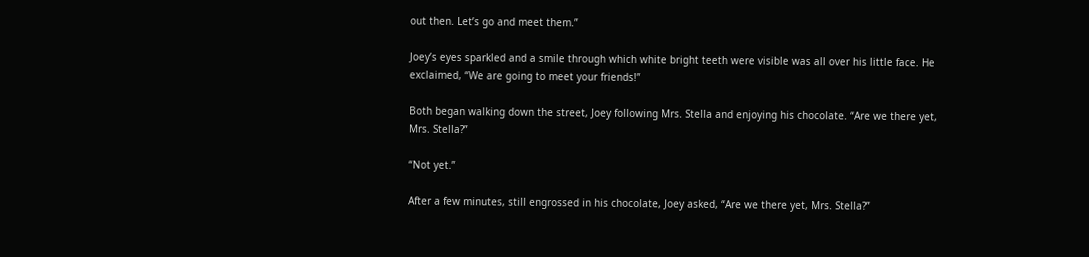out then. Let’s go and meet them.”

Joey’s eyes sparkled and a smile through which white bright teeth were visible was all over his little face. He exclaimed, “We are going to meet your friends!”

Both began walking down the street, Joey following Mrs. Stella and enjoying his chocolate. “Are we there yet, Mrs. Stella?”

“Not yet.”

After a few minutes, still engrossed in his chocolate, Joey asked, “Are we there yet, Mrs. Stella?”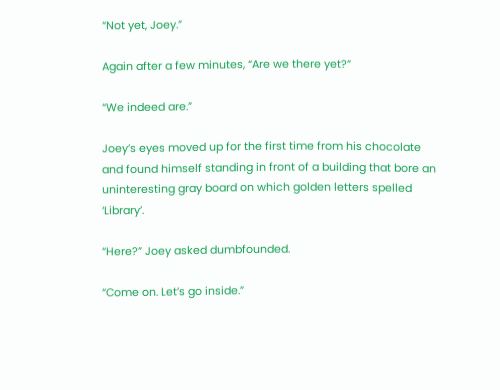“Not yet, Joey.”

Again after a few minutes, “Are we there yet?”

“We indeed are.”

Joey’s eyes moved up for the first time from his chocolate and found himself standing in front of a building that bore an uninteresting gray board on which golden letters spelled ‘Library’.

“Here?” Joey asked dumbfounded.

“Come on. Let’s go inside.”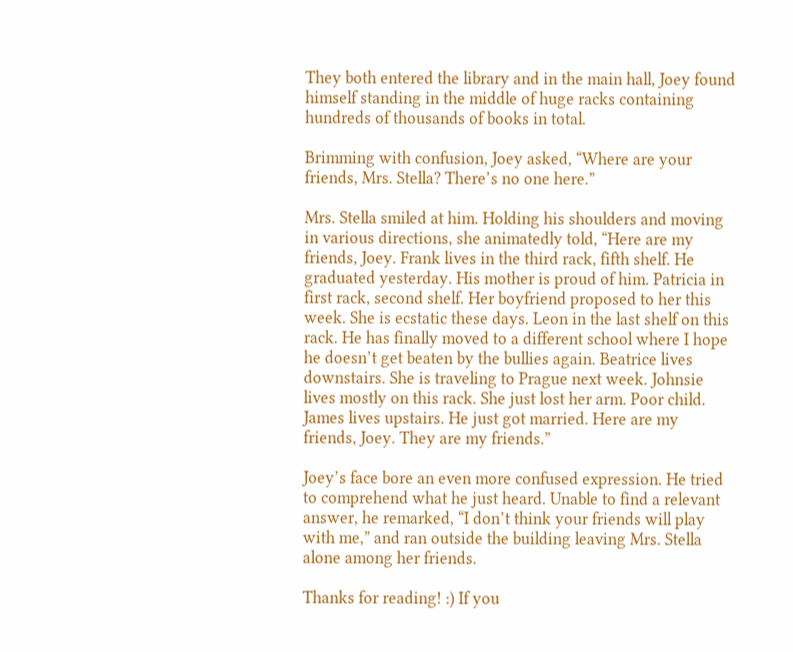They both entered the library and in the main hall, Joey found himself standing in the middle of huge racks containing hundreds of thousands of books in total.

Brimming with confusion, Joey asked, “Where are your friends, Mrs. Stella? There’s no one here.”

Mrs. Stella smiled at him. Holding his shoulders and moving in various directions, she animatedly told, “Here are my friends, Joey. Frank lives in the third rack, fifth shelf. He graduated yesterday. His mother is proud of him. Patricia in first rack, second shelf. Her boyfriend proposed to her this week. She is ecstatic these days. Leon in the last shelf on this rack. He has finally moved to a different school where I hope he doesn’t get beaten by the bullies again. Beatrice lives downstairs. She is traveling to Prague next week. Johnsie lives mostly on this rack. She just lost her arm. Poor child. James lives upstairs. He just got married. Here are my friends, Joey. They are my friends.”

Joey’s face bore an even more confused expression. He tried to comprehend what he just heard. Unable to find a relevant answer, he remarked, “I don’t think your friends will play with me,” and ran outside the building leaving Mrs. Stella alone among her friends.

Thanks for reading! :) If you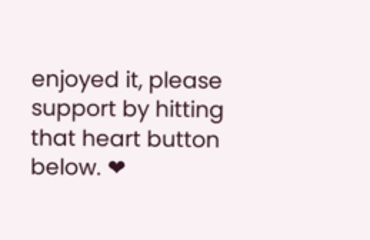enjoyed it, please support by hitting that heart button below. ❤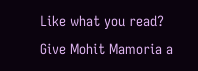Like what you read? Give Mohit Mamoria a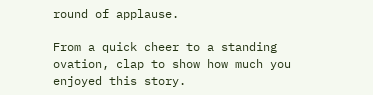round of applause.

From a quick cheer to a standing ovation, clap to show how much you enjoyed this story.